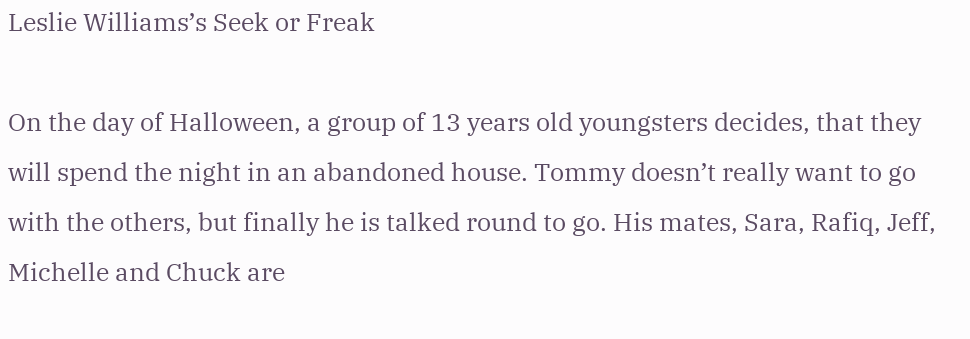Leslie Williams’s Seek or Freak

On the day of Halloween, a group of 13 years old youngsters decides, that they will spend the night in an abandoned house. Tommy doesn’t really want to go with the others, but finally he is talked round to go. His mates, Sara, Rafiq, Jeff, Michelle and Chuck are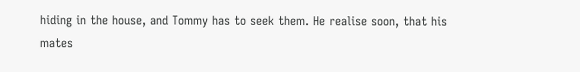hiding in the house, and Tommy has to seek them. He realise soon, that his mates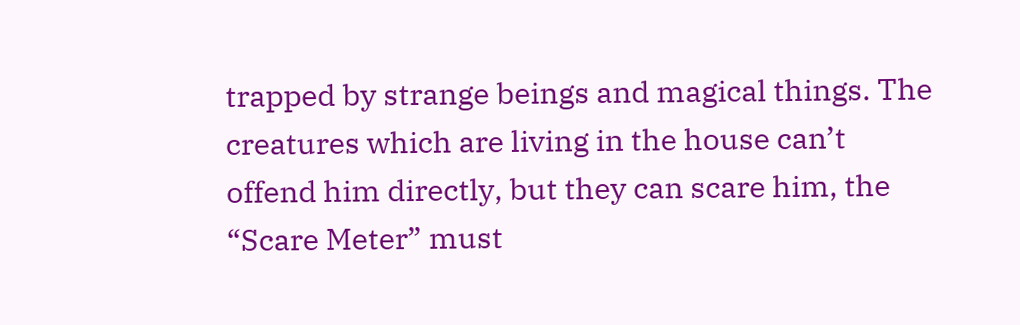trapped by strange beings and magical things. The creatures which are living in the house can’t offend him directly, but they can scare him, the “Scare Meter” must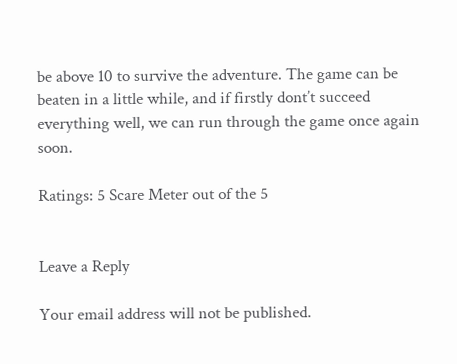be above 10 to survive the adventure. The game can be beaten in a little while, and if firstly dont’t succeed everything well, we can run through the game once again soon.

Ratings: 5 Scare Meter out of the 5


Leave a Reply

Your email address will not be published.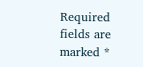Required fields are marked *